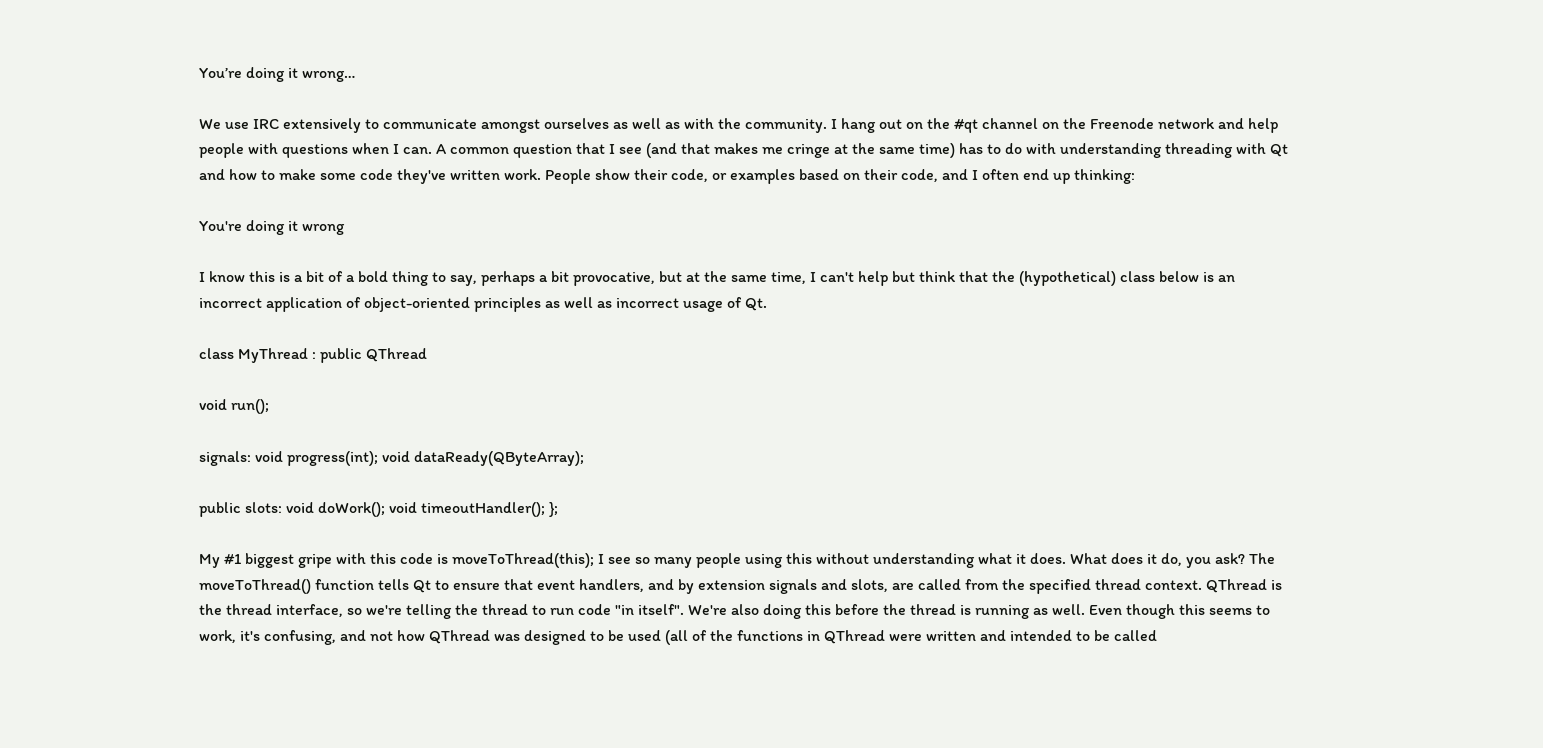You’re doing it wrong…

We use IRC extensively to communicate amongst ourselves as well as with the community. I hang out on the #qt channel on the Freenode network and help people with questions when I can. A common question that I see (and that makes me cringe at the same time) has to do with understanding threading with Qt and how to make some code they've written work. People show their code, or examples based on their code, and I often end up thinking:

You're doing it wrong

I know this is a bit of a bold thing to say, perhaps a bit provocative, but at the same time, I can't help but think that the (hypothetical) class below is an incorrect application of object-oriented principles as well as incorrect usage of Qt.

class MyThread : public QThread

void run();

signals: void progress(int); void dataReady(QByteArray);

public slots: void doWork(); void timeoutHandler(); };

My #1 biggest gripe with this code is moveToThread(this); I see so many people using this without understanding what it does. What does it do, you ask? The moveToThread() function tells Qt to ensure that event handlers, and by extension signals and slots, are called from the specified thread context. QThread is the thread interface, so we're telling the thread to run code "in itself". We're also doing this before the thread is running as well. Even though this seems to work, it's confusing, and not how QThread was designed to be used (all of the functions in QThread were written and intended to be called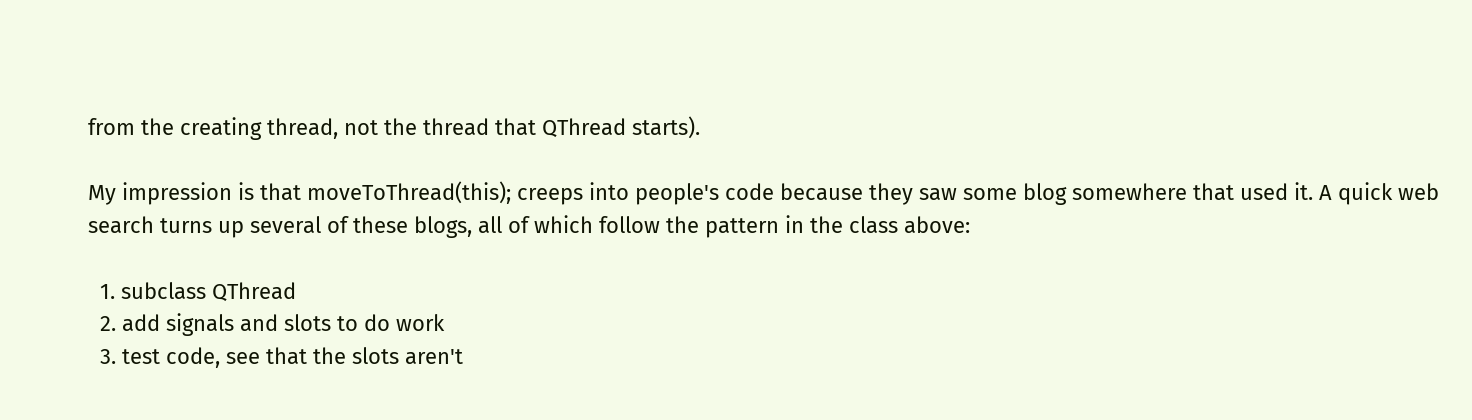from the creating thread, not the thread that QThread starts).

My impression is that moveToThread(this); creeps into people's code because they saw some blog somewhere that used it. A quick web search turns up several of these blogs, all of which follow the pattern in the class above:

  1. subclass QThread
  2. add signals and slots to do work
  3. test code, see that the slots aren't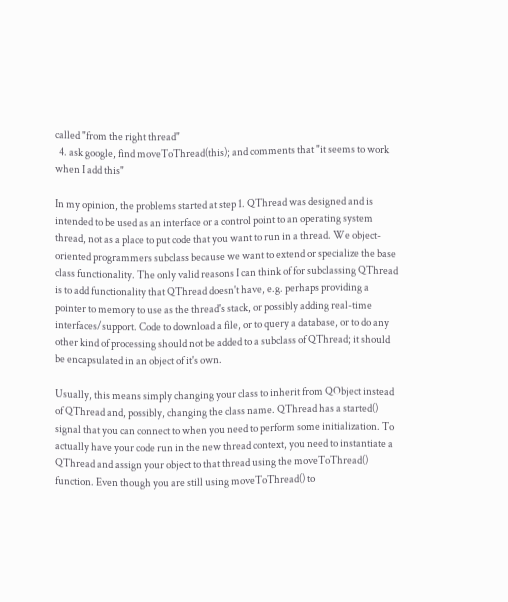called "from the right thread"
  4. ask google, find moveToThread(this); and comments that "it seems to work when I add this"

In my opinion, the problems started at step 1. QThread was designed and is intended to be used as an interface or a control point to an operating system thread, not as a place to put code that you want to run in a thread. We object-oriented programmers subclass because we want to extend or specialize the base class functionality. The only valid reasons I can think of for subclassing QThread is to add functionality that QThread doesn't have, e.g. perhaps providing a pointer to memory to use as the thread's stack, or possibly adding real-time interfaces/support. Code to download a file, or to query a database, or to do any other kind of processing should not be added to a subclass of QThread; it should be encapsulated in an object of it's own.

Usually, this means simply changing your class to inherit from QObject instead of QThread and, possibly, changing the class name. QThread has a started() signal that you can connect to when you need to perform some initialization. To actually have your code run in the new thread context, you need to instantiate a QThread and assign your object to that thread using the moveToThread() function. Even though you are still using moveToThread() to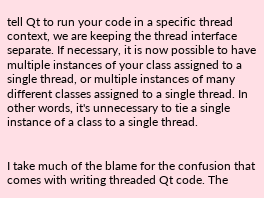tell Qt to run your code in a specific thread context, we are keeping the thread interface separate. If necessary, it is now possible to have multiple instances of your class assigned to a single thread, or multiple instances of many different classes assigned to a single thread. In other words, it's unnecessary to tie a single instance of a class to a single thread.


I take much of the blame for the confusion that comes with writing threaded Qt code. The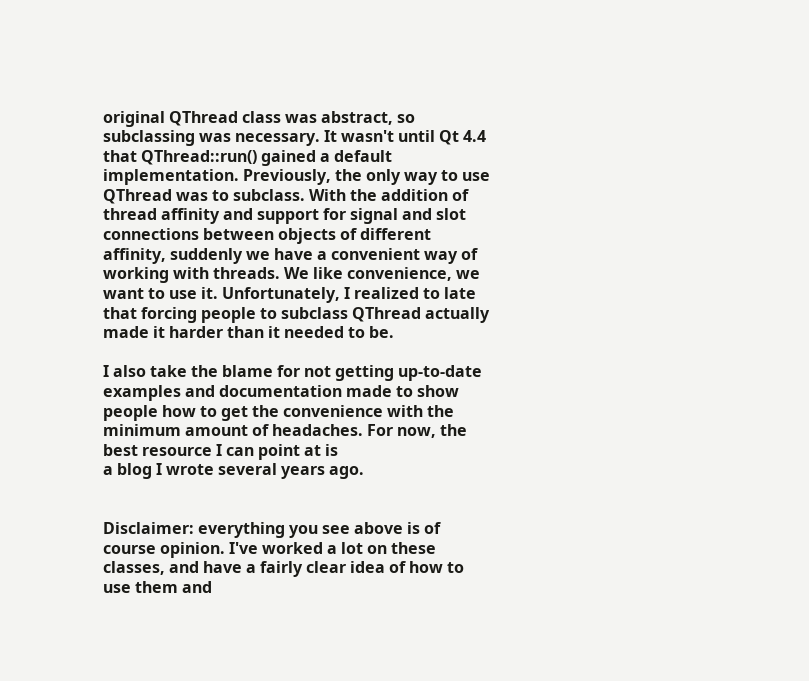original QThread class was abstract, so subclassing was necessary. It wasn't until Qt 4.4 that QThread::run() gained a default implementation. Previously, the only way to use QThread was to subclass. With the addition of thread affinity and support for signal and slot connections between objects of different affinity, suddenly we have a convenient way of working with threads. We like convenience, we want to use it. Unfortunately, I realized to late that forcing people to subclass QThread actually made it harder than it needed to be.

I also take the blame for not getting up-to-date examples and documentation made to show people how to get the convenience with the minimum amount of headaches. For now, the best resource I can point at is
a blog I wrote several years ago.


Disclaimer: everything you see above is of course opinion. I've worked a lot on these classes, and have a fairly clear idea of how to use them and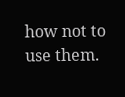how not to use them.